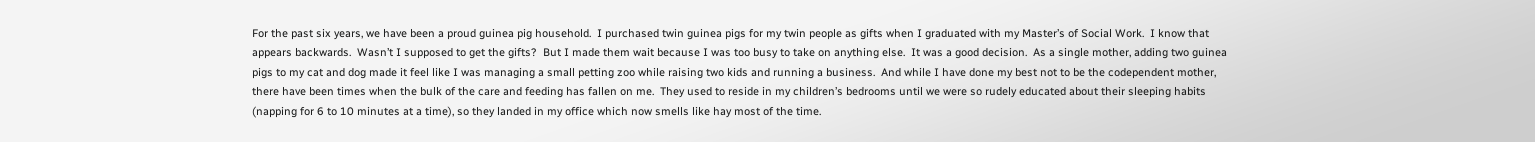For the past six years, we have been a proud guinea pig household.  I purchased twin guinea pigs for my twin people as gifts when I graduated with my Master’s of Social Work.  I know that appears backwards.  Wasn’t I supposed to get the gifts?  But I made them wait because I was too busy to take on anything else.  It was a good decision.  As a single mother, adding two guinea pigs to my cat and dog made it feel like I was managing a small petting zoo while raising two kids and running a business.  And while I have done my best not to be the codependent mother, there have been times when the bulk of the care and feeding has fallen on me.  They used to reside in my children’s bedrooms until we were so rudely educated about their sleeping habits (napping for 6 to 10 minutes at a time), so they landed in my office which now smells like hay most of the time.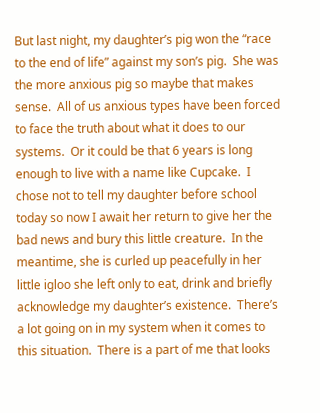But last night, my daughter’s pig won the “race to the end of life” against my son’s pig.  She was the more anxious pig so maybe that makes sense.  All of us anxious types have been forced to face the truth about what it does to our systems.  Or it could be that 6 years is long enough to live with a name like Cupcake.  I chose not to tell my daughter before school today so now I await her return to give her the bad news and bury this little creature.  In the meantime, she is curled up peacefully in her little igloo she left only to eat, drink and briefly acknowledge my daughter’s existence.  There’s a lot going on in my system when it comes to this situation.  There is a part of me that looks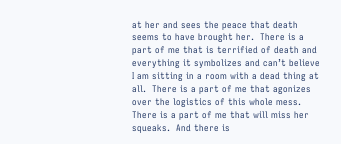at her and sees the peace that death seems to have brought her.  There is a part of me that is terrified of death and everything it symbolizes and can’t believe I am sitting in a room with a dead thing at all.  There is a part of me that agonizes over the logistics of this whole mess.  There is a part of me that will miss her squeaks.  And there is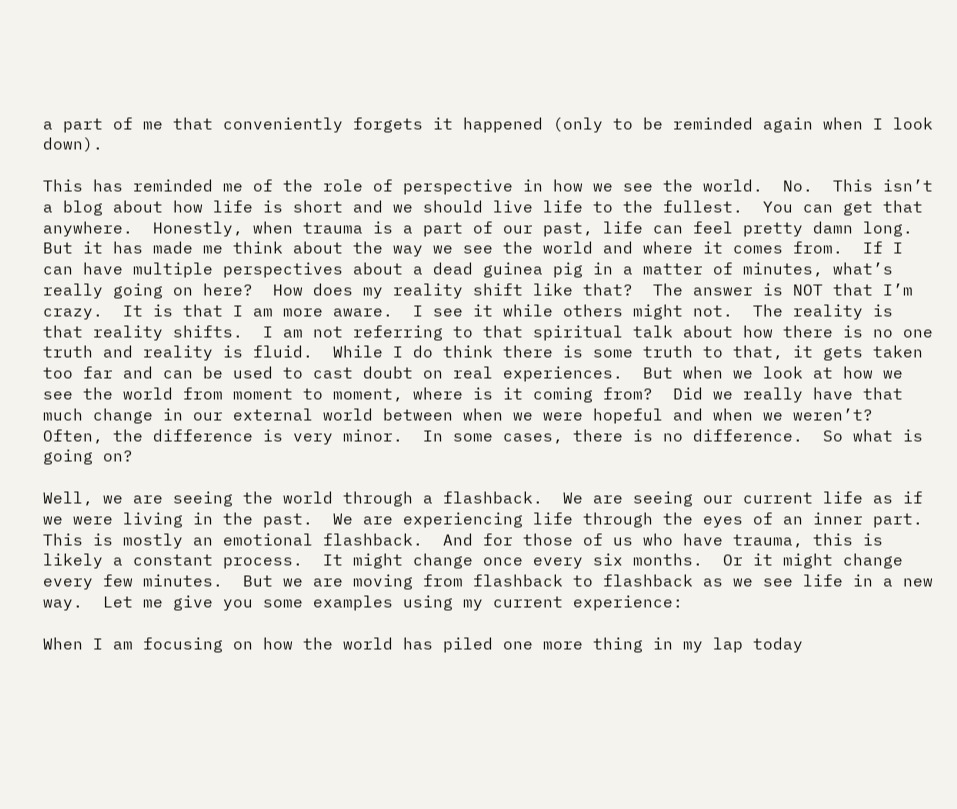a part of me that conveniently forgets it happened (only to be reminded again when I look down).

This has reminded me of the role of perspective in how we see the world.  No.  This isn’t a blog about how life is short and we should live life to the fullest.  You can get that anywhere.  Honestly, when trauma is a part of our past, life can feel pretty damn long.  But it has made me think about the way we see the world and where it comes from.  If I can have multiple perspectives about a dead guinea pig in a matter of minutes, what’s really going on here?  How does my reality shift like that?  The answer is NOT that I’m crazy.  It is that I am more aware.  I see it while others might not.  The reality is that reality shifts.  I am not referring to that spiritual talk about how there is no one truth and reality is fluid.  While I do think there is some truth to that, it gets taken too far and can be used to cast doubt on real experiences.  But when we look at how we see the world from moment to moment, where is it coming from?  Did we really have that much change in our external world between when we were hopeful and when we weren’t?  Often, the difference is very minor.  In some cases, there is no difference.  So what is going on?

Well, we are seeing the world through a flashback.  We are seeing our current life as if we were living in the past.  We are experiencing life through the eyes of an inner part.  This is mostly an emotional flashback.  And for those of us who have trauma, this is likely a constant process.  It might change once every six months.  Or it might change every few minutes.  But we are moving from flashback to flashback as we see life in a new way.  Let me give you some examples using my current experience:

When I am focusing on how the world has piled one more thing in my lap today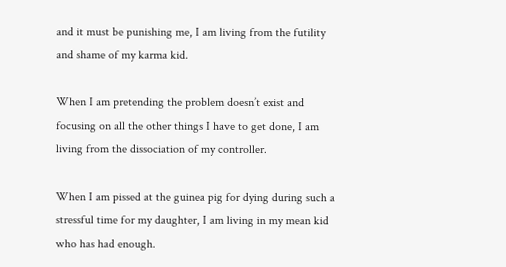and it must be punishing me, I am living from the futility and shame of my karma kid.

When I am pretending the problem doesn’t exist and focusing on all the other things I have to get done, I am living from the dissociation of my controller.

When I am pissed at the guinea pig for dying during such a stressful time for my daughter, I am living in my mean kid who has had enough.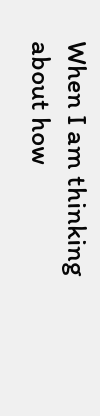When I am thinking about how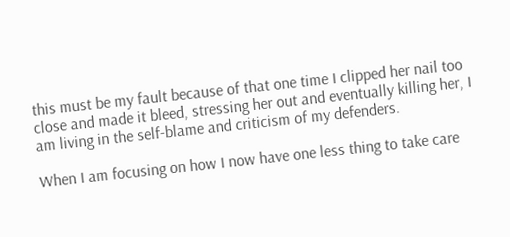this must be my fault because of that one time I clipped her nail too close and made it bleed, stressing her out and eventually killing her, I am living in the self-blame and criticism of my defenders.

When I am focusing on how I now have one less thing to take care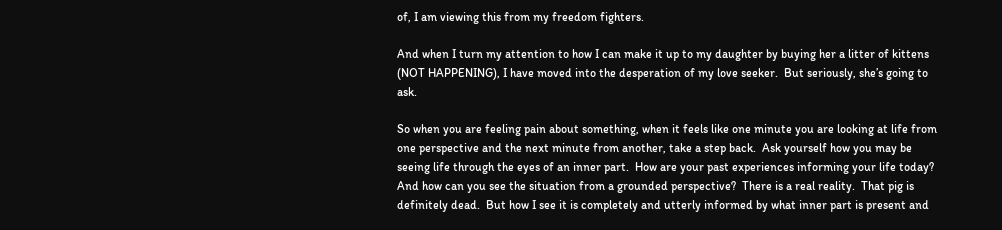of, I am viewing this from my freedom fighters.

And when I turn my attention to how I can make it up to my daughter by buying her a litter of kittens (NOT HAPPENING), I have moved into the desperation of my love seeker.  But seriously, she’s going to ask.

So when you are feeling pain about something, when it feels like one minute you are looking at life from one perspective and the next minute from another, take a step back.  Ask yourself how you may be seeing life through the eyes of an inner part.  How are your past experiences informing your life today?  And how can you see the situation from a grounded perspective?  There is a real reality.  That pig is definitely dead.  But how I see it is completely and utterly informed by what inner part is present and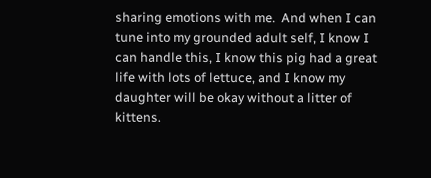sharing emotions with me.  And when I can tune into my grounded adult self, I know I can handle this, I know this pig had a great life with lots of lettuce, and I know my daughter will be okay without a litter of kittens.